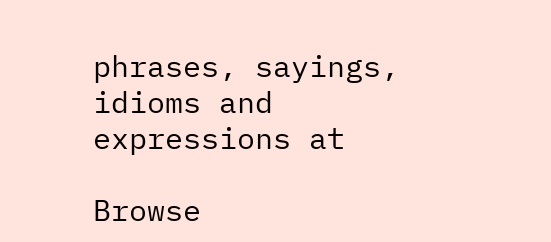phrases, sayings, idioms and expressions at

Browse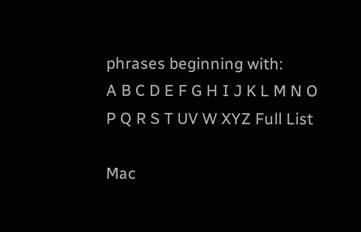phrases beginning with:
A B C D E F G H I J K L M N O P Q R S T UV W XYZ Full List

Mac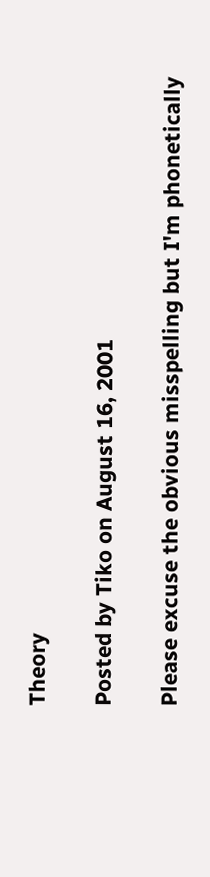Theory

Posted by Tiko on August 16, 2001

Please excuse the obvious misspelling but I'm phonetically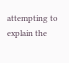attempting to explain the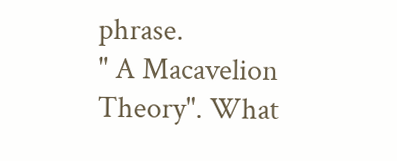phrase.
" A Macavelion Theory". What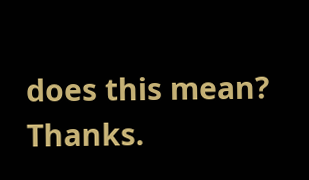does this mean? Thanks.